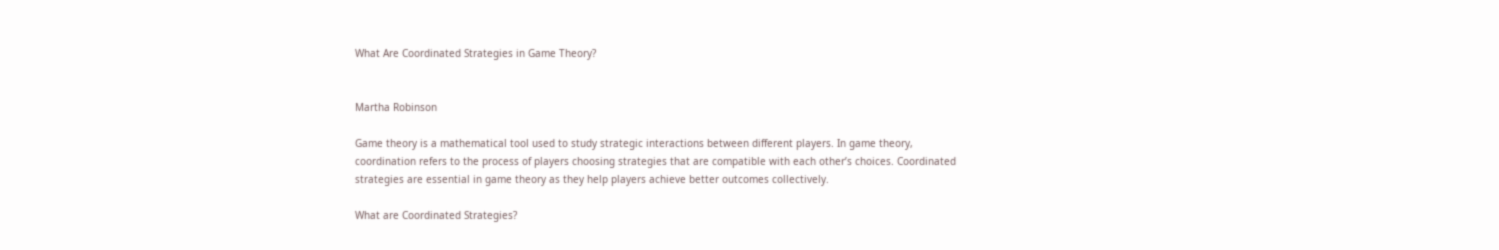What Are Coordinated Strategies in Game Theory?


Martha Robinson

Game theory is a mathematical tool used to study strategic interactions between different players. In game theory, coordination refers to the process of players choosing strategies that are compatible with each other’s choices. Coordinated strategies are essential in game theory as they help players achieve better outcomes collectively.

What are Coordinated Strategies?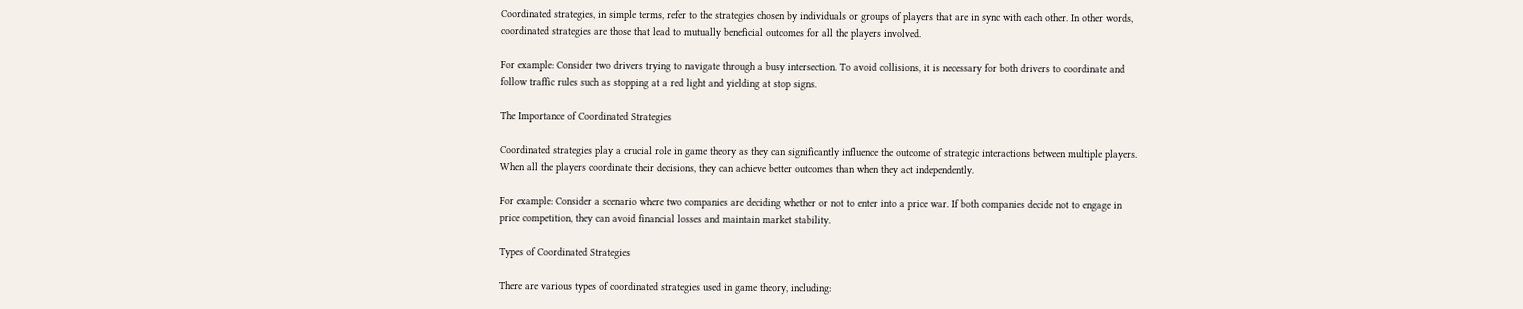Coordinated strategies, in simple terms, refer to the strategies chosen by individuals or groups of players that are in sync with each other. In other words, coordinated strategies are those that lead to mutually beneficial outcomes for all the players involved.

For example: Consider two drivers trying to navigate through a busy intersection. To avoid collisions, it is necessary for both drivers to coordinate and follow traffic rules such as stopping at a red light and yielding at stop signs.

The Importance of Coordinated Strategies

Coordinated strategies play a crucial role in game theory as they can significantly influence the outcome of strategic interactions between multiple players. When all the players coordinate their decisions, they can achieve better outcomes than when they act independently.

For example: Consider a scenario where two companies are deciding whether or not to enter into a price war. If both companies decide not to engage in price competition, they can avoid financial losses and maintain market stability.

Types of Coordinated Strategies

There are various types of coordinated strategies used in game theory, including: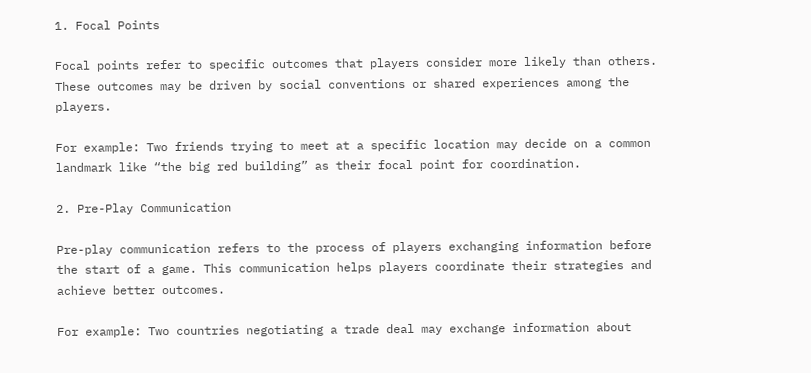1. Focal Points

Focal points refer to specific outcomes that players consider more likely than others. These outcomes may be driven by social conventions or shared experiences among the players.

For example: Two friends trying to meet at a specific location may decide on a common landmark like “the big red building” as their focal point for coordination.

2. Pre-Play Communication

Pre-play communication refers to the process of players exchanging information before the start of a game. This communication helps players coordinate their strategies and achieve better outcomes.

For example: Two countries negotiating a trade deal may exchange information about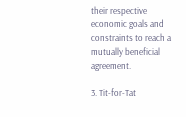their respective economic goals and constraints to reach a mutually beneficial agreement.

3. Tit-for-Tat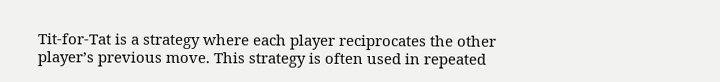Tit-for-Tat is a strategy where each player reciprocates the other player’s previous move. This strategy is often used in repeated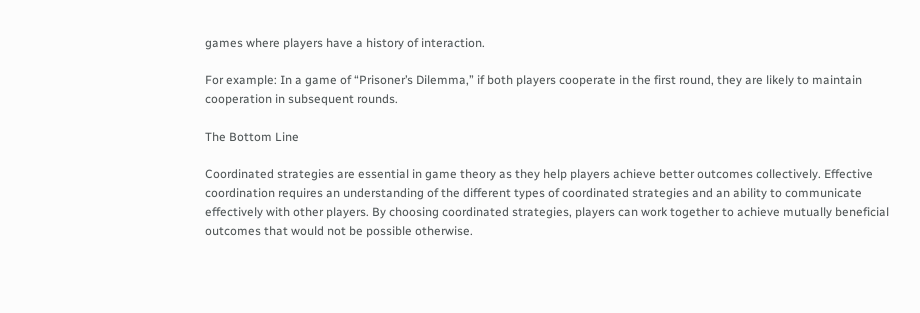games where players have a history of interaction.

For example: In a game of “Prisoner’s Dilemma,” if both players cooperate in the first round, they are likely to maintain cooperation in subsequent rounds.

The Bottom Line

Coordinated strategies are essential in game theory as they help players achieve better outcomes collectively. Effective coordination requires an understanding of the different types of coordinated strategies and an ability to communicate effectively with other players. By choosing coordinated strategies, players can work together to achieve mutually beneficial outcomes that would not be possible otherwise.